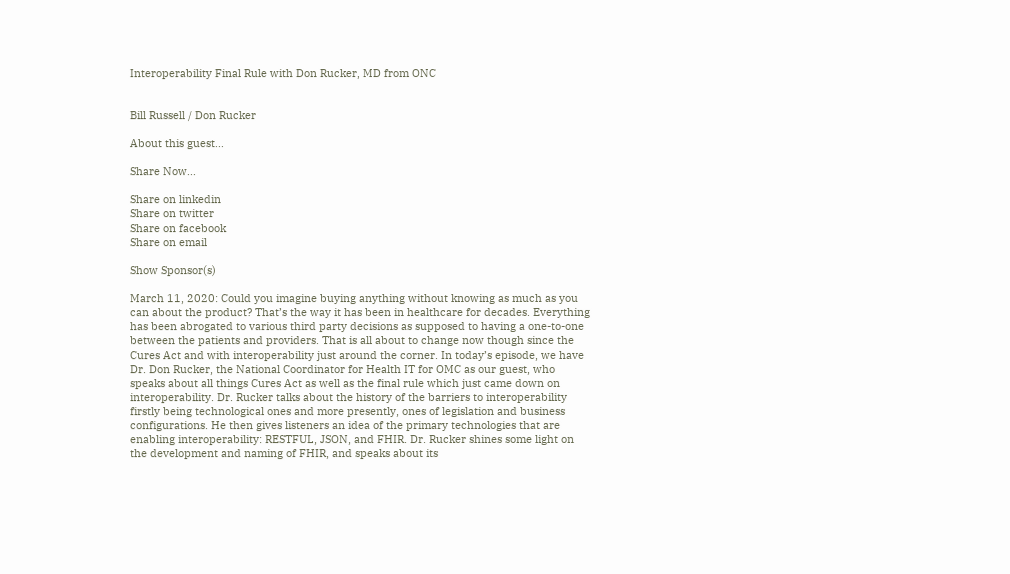Interoperability Final Rule with Don Rucker, MD from ONC


Bill Russell / Don Rucker

About this guest...

Share Now...

Share on linkedin
Share on twitter
Share on facebook
Share on email

Show Sponsor(s)

March 11, 2020: Could you imagine buying anything without knowing as much as you can about the product? That’s the way it has been in healthcare for decades. Everything has been abrogated to various third party decisions as supposed to having a one-to-one between the patients and providers. That is all about to change now though since the Cures Act and with interoperability just around the corner. In today’s episode, we have Dr. Don Rucker, the National Coordinator for Health IT for OMC as our guest, who speaks about all things Cures Act as well as the final rule which just came down on interoperability. Dr. Rucker talks about the history of the barriers to interoperability firstly being technological ones and more presently, ones of legislation and business configurations. He then gives listeners an idea of the primary technologies that are enabling interoperability: RESTFUL, JSON, and FHIR. Dr. Rucker shines some light on the development and naming of FHIR, and speaks about its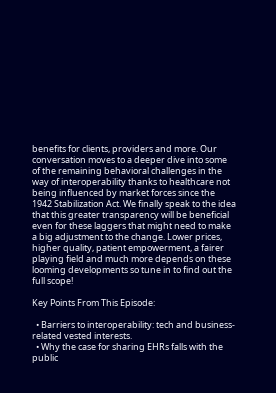benefits for clients, providers and more. Our conversation moves to a deeper dive into some of the remaining behavioral challenges in the way of interoperability thanks to healthcare not being influenced by market forces since the 1942 Stabilization Act. We finally speak to the idea that this greater transparency will be beneficial even for these laggers that might need to make a big adjustment to the change. Lower prices, higher quality, patient empowerment, a fairer playing field and much more depends on these looming developments so tune in to find out the full scope!

Key Points From This Episode:

  • Barriers to interoperability: tech and business-related vested interests.
  • Why the case for sharing EHRs falls with the public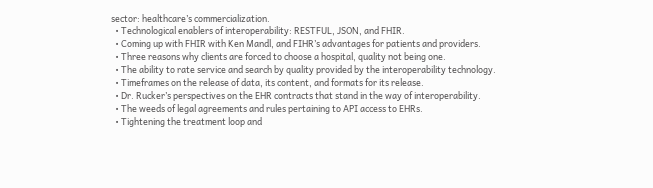sector: healthcare’s commercialization.
  • Technological enablers of interoperability: RESTFUL, JSON, and FHIR.
  • Coming up with FHIR with Ken Mandl, and FIHR’s advantages for patients and providers.
  • Three reasons why clients are forced to choose a hospital, quality not being one.
  • The ability to rate service and search by quality provided by the interoperability technology.
  • Timeframes on the release of data, its content, and formats for its release.
  • Dr. Rucker’s perspectives on the EHR contracts that stand in the way of interoperability.
  • The weeds of legal agreements and rules pertaining to API access to EHRs.
  • Tightening the treatment loop and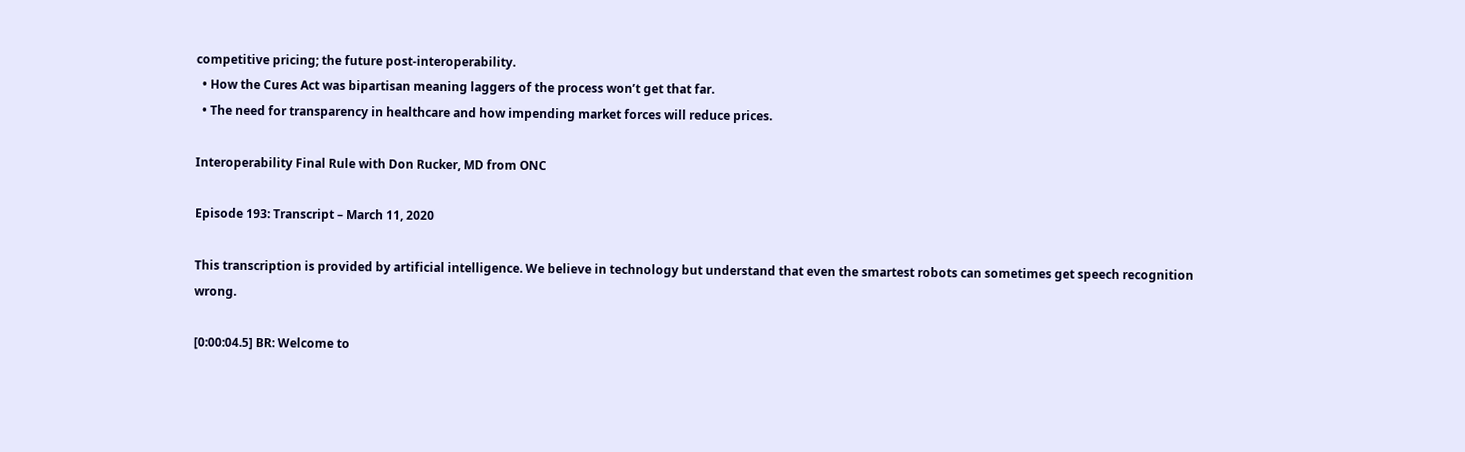competitive pricing; the future post-interoperability.
  • How the Cures Act was bipartisan meaning laggers of the process won’t get that far.
  • The need for transparency in healthcare and how impending market forces will reduce prices.

Interoperability Final Rule with Don Rucker, MD from ONC

Episode 193: Transcript – March 11, 2020

This transcription is provided by artificial intelligence. We believe in technology but understand that even the smartest robots can sometimes get speech recognition wrong.

[0:00:04.5] BR: Welcome to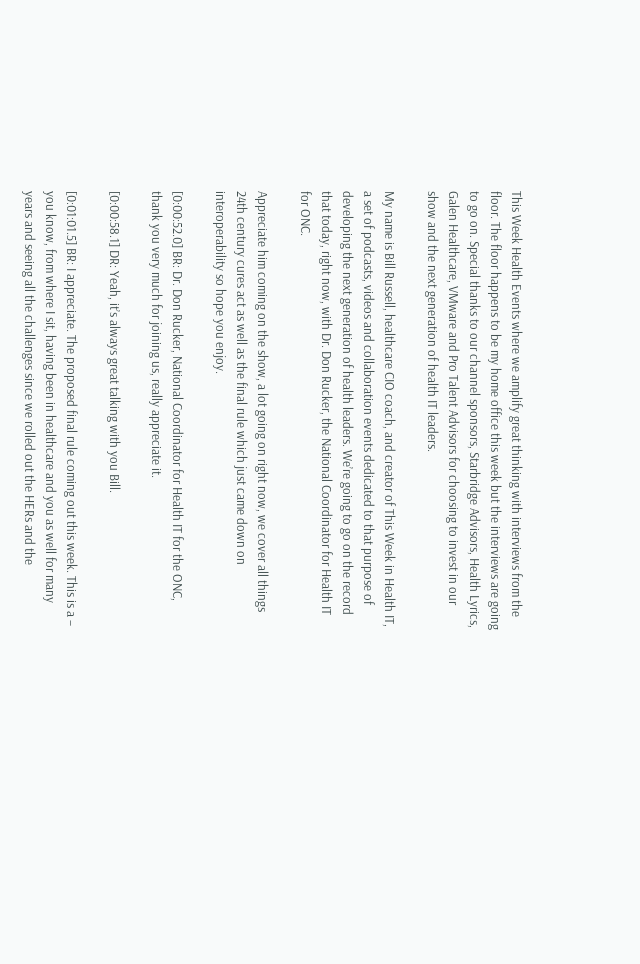This Week Health Events where we amplify great thinking with interviews from the floor. The floor happens to be my home office this week but the interviews are going to go on. Special thanks to our channel sponsors, Starbridge Advisors, Health Lyrics, Galen Healthcare, VMware and Pro Talent Advisors for choosing to invest in our show and the next generation of health IT leaders.

My name is Bill Russell, healthcare CIO coach, and creator of This Week in Health IT, a set of podcasts, videos and collaboration events dedicated to that purpose of developing the next generation of health leaders. We’re going to go on the record that today, right now, with Dr. Don Rucker, the National Coordinator for Health IT for ONC.

Appreciate him coming on the show, a lot going on right now, we cover all things 24th century cures act as well as the final rule which just came down on interoperability so hope you enjoy.

[0:00:52.0] BR: Dr. Don Rucker, National Coordinator for Health IT for the ONC, thank you very much for joining us, really appreciate it.

[0:00:58.1] DR: Yeah, it’s always great talking with you Bill.

[0:01:01.5] BR: I appreciate. The proposed final rule coming out this week. This is a – you know, from where I sit, having been in healthcare and you as well for many years and seeing all the challenges since we rolled out the HERs and the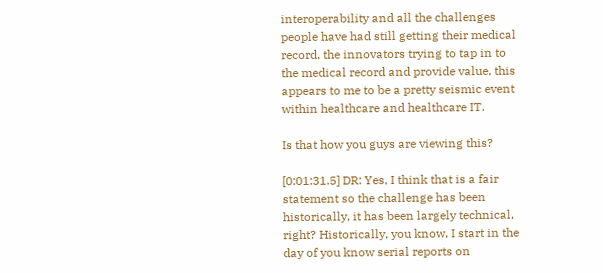interoperability and all the challenges people have had still getting their medical record, the innovators trying to tap in to the medical record and provide value, this appears to me to be a pretty seismic event within healthcare and healthcare IT.

Is that how you guys are viewing this?

[0:01:31.5] DR: Yes, I think that is a fair statement so the challenge has been historically, it has been largely technical, right? Historically, you know, I start in the day of you know serial reports on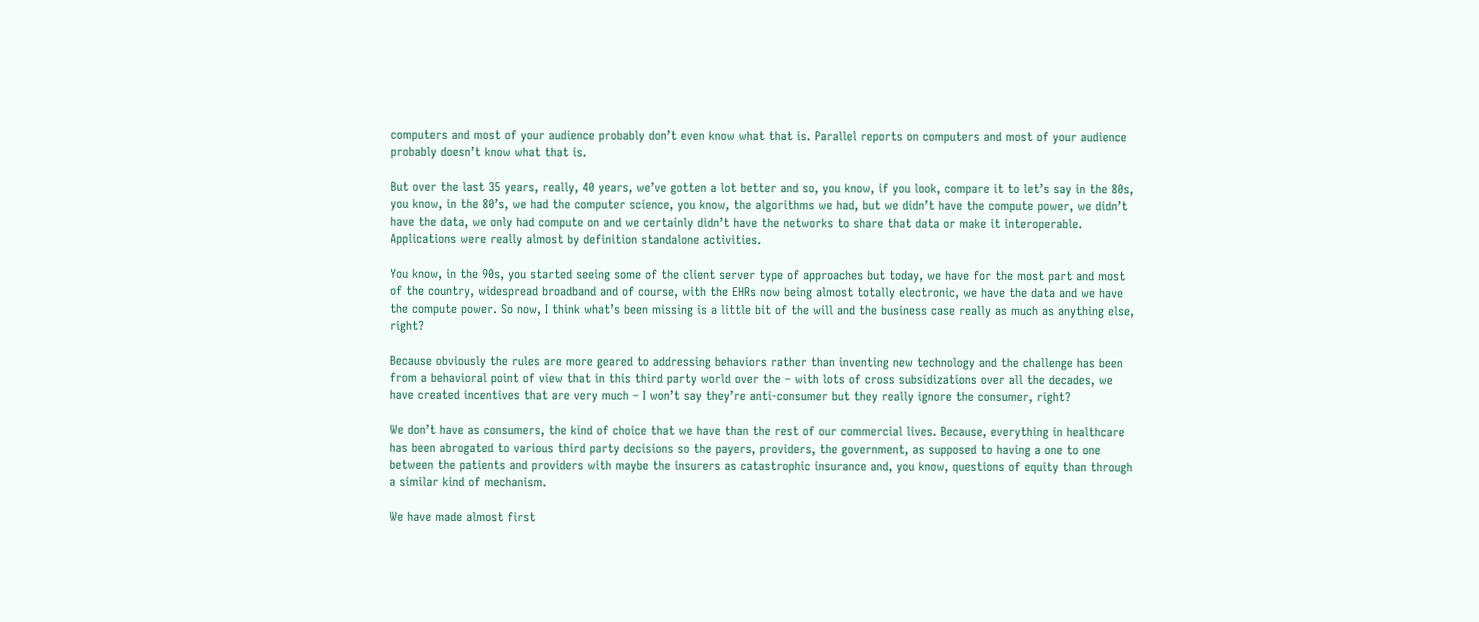computers and most of your audience probably don’t even know what that is. Parallel reports on computers and most of your audience probably doesn’t know what that is.

But over the last 35 years, really, 40 years, we’ve gotten a lot better and so, you know, if you look, compare it to let’s say in the 80s, you know, in the 80’s, we had the computer science, you know, the algorithms we had, but we didn’t have the compute power, we didn’t have the data, we only had compute on and we certainly didn’t have the networks to share that data or make it interoperable. Applications were really almost by definition standalone activities.

You know, in the 90s, you started seeing some of the client server type of approaches but today, we have for the most part and most of the country, widespread broadband and of course, with the EHRs now being almost totally electronic, we have the data and we have the compute power. So now, I think what’s been missing is a little bit of the will and the business case really as much as anything else, right?

Because obviously the rules are more geared to addressing behaviors rather than inventing new technology and the challenge has been from a behavioral point of view that in this third party world over the – with lots of cross subsidizations over all the decades, we have created incentives that are very much – I won’t say they’re anti-consumer but they really ignore the consumer, right?

We don’t have as consumers, the kind of choice that we have than the rest of our commercial lives. Because, everything in healthcare has been abrogated to various third party decisions so the payers, providers, the government, as supposed to having a one to one between the patients and providers with maybe the insurers as catastrophic insurance and, you know, questions of equity than through a similar kind of mechanism.

We have made almost first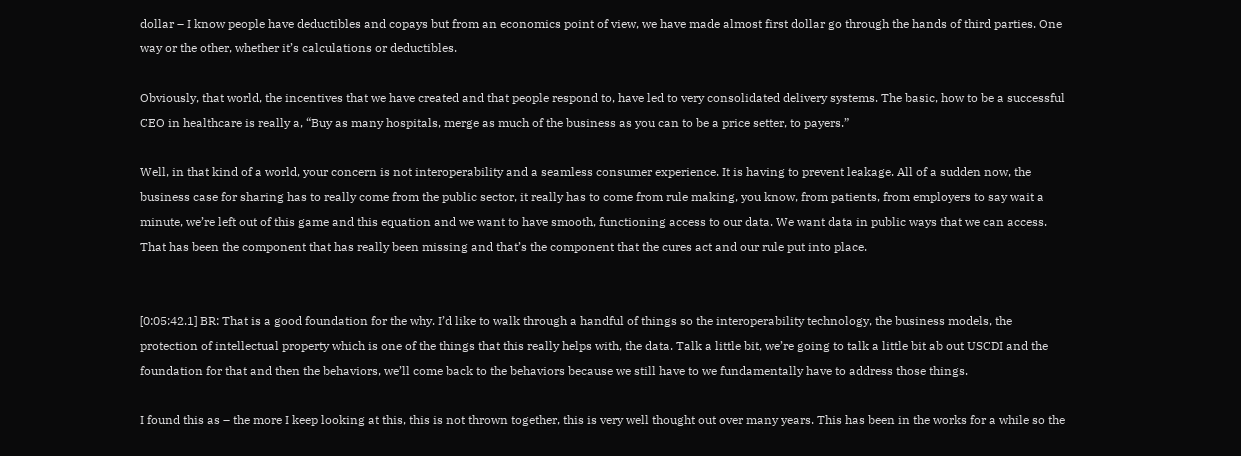dollar – I know people have deductibles and copays but from an economics point of view, we have made almost first dollar go through the hands of third parties. One way or the other, whether it’s calculations or deductibles.

Obviously, that world, the incentives that we have created and that people respond to, have led to very consolidated delivery systems. The basic, how to be a successful CEO in healthcare is really a, “Buy as many hospitals, merge as much of the business as you can to be a price setter, to payers.”

Well, in that kind of a world, your concern is not interoperability and a seamless consumer experience. It is having to prevent leakage. All of a sudden now, the business case for sharing has to really come from the public sector, it really has to come from rule making, you know, from patients, from employers to say wait a minute, we’re left out of this game and this equation and we want to have smooth, functioning access to our data. We want data in public ways that we can access. That has been the component that has really been missing and that’s the component that the cures act and our rule put into place.


[0:05:42.1] BR: That is a good foundation for the why. I’d like to walk through a handful of things so the interoperability technology, the business models, the protection of intellectual property which is one of the things that this really helps with, the data. Talk a little bit, we’re going to talk a little bit ab out USCDI and the foundation for that and then the behaviors, we’ll come back to the behaviors because we still have to we fundamentally have to address those things.

I found this as – the more I keep looking at this, this is not thrown together, this is very well thought out over many years. This has been in the works for a while so the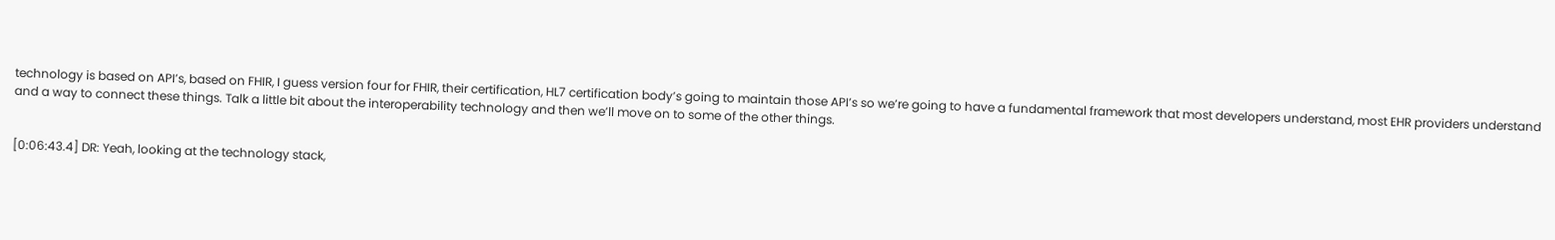technology is based on API’s, based on FHIR, I guess version four for FHIR, their certification, HL7 certification body’s going to maintain those API’s so we’re going to have a fundamental framework that most developers understand, most EHR providers understand and a way to connect these things. Talk a little bit about the interoperability technology and then we’ll move on to some of the other things.


[0:06:43.4] DR: Yeah, looking at the technology stack,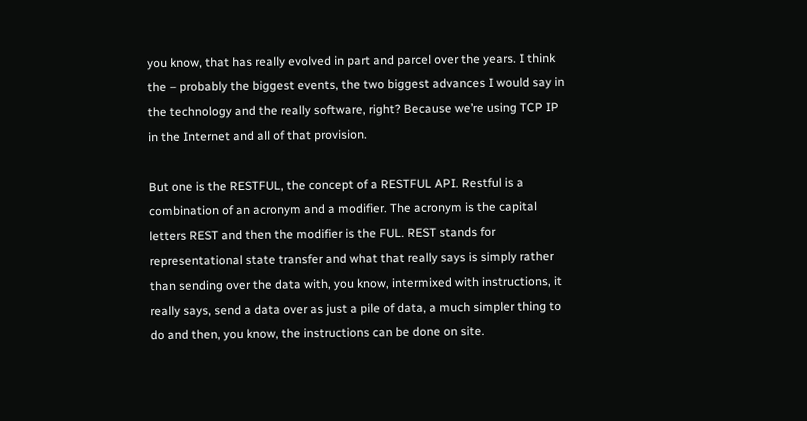you know, that has really evolved in part and parcel over the years. I think the – probably the biggest events, the two biggest advances I would say in the technology and the really software, right? Because we’re using TCP IP in the Internet and all of that provision.

But one is the RESTFUL, the concept of a RESTFUL API. Restful is a combination of an acronym and a modifier. The acronym is the capital letters REST and then the modifier is the FUL. REST stands for representational state transfer and what that really says is simply rather than sending over the data with, you know, intermixed with instructions, it really says, send a data over as just a pile of data, a much simpler thing to do and then, you know, the instructions can be done on site.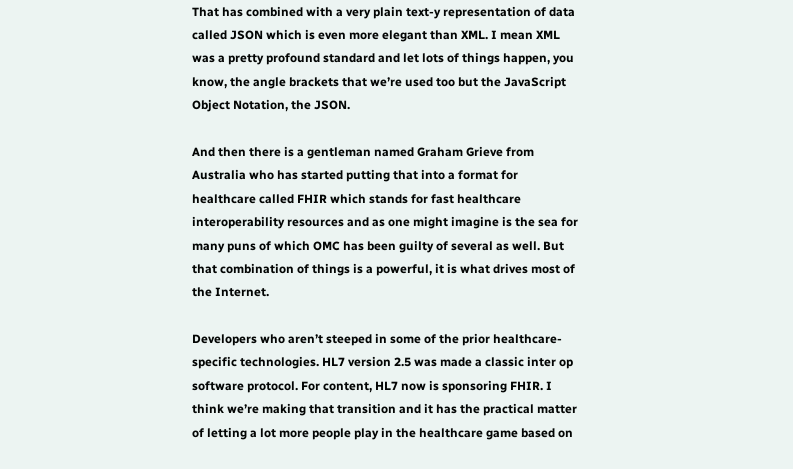That has combined with a very plain text-y representation of data called JSON which is even more elegant than XML. I mean XML was a pretty profound standard and let lots of things happen, you know, the angle brackets that we’re used too but the JavaScript Object Notation, the JSON.

And then there is a gentleman named Graham Grieve from Australia who has started putting that into a format for healthcare called FHIR which stands for fast healthcare interoperability resources and as one might imagine is the sea for many puns of which OMC has been guilty of several as well. But that combination of things is a powerful, it is what drives most of the Internet.

Developers who aren’t steeped in some of the prior healthcare-specific technologies. HL7 version 2.5 was made a classic inter op software protocol. For content, HL7 now is sponsoring FHIR. I think we’re making that transition and it has the practical matter of letting a lot more people play in the healthcare game based on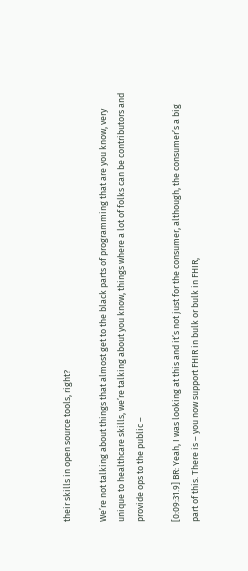their skills in open source tools, right?

We’re not talking about things that almost get to the black parts of programming that are you know, very unique to healthcare skills, we’re talking about you know, things where a lot of folks can be contributors and provide ops to the public –

[0:09:31.9] BR: Yeah, I was looking at this and it’s not just for the consumer, although, the consumer’s a big part of this. There is – you now support FHIR in bulk or bulk in FHIR,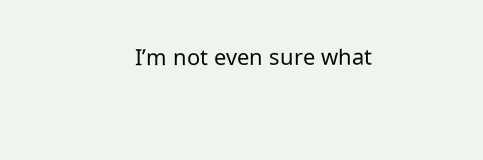I’m not even sure what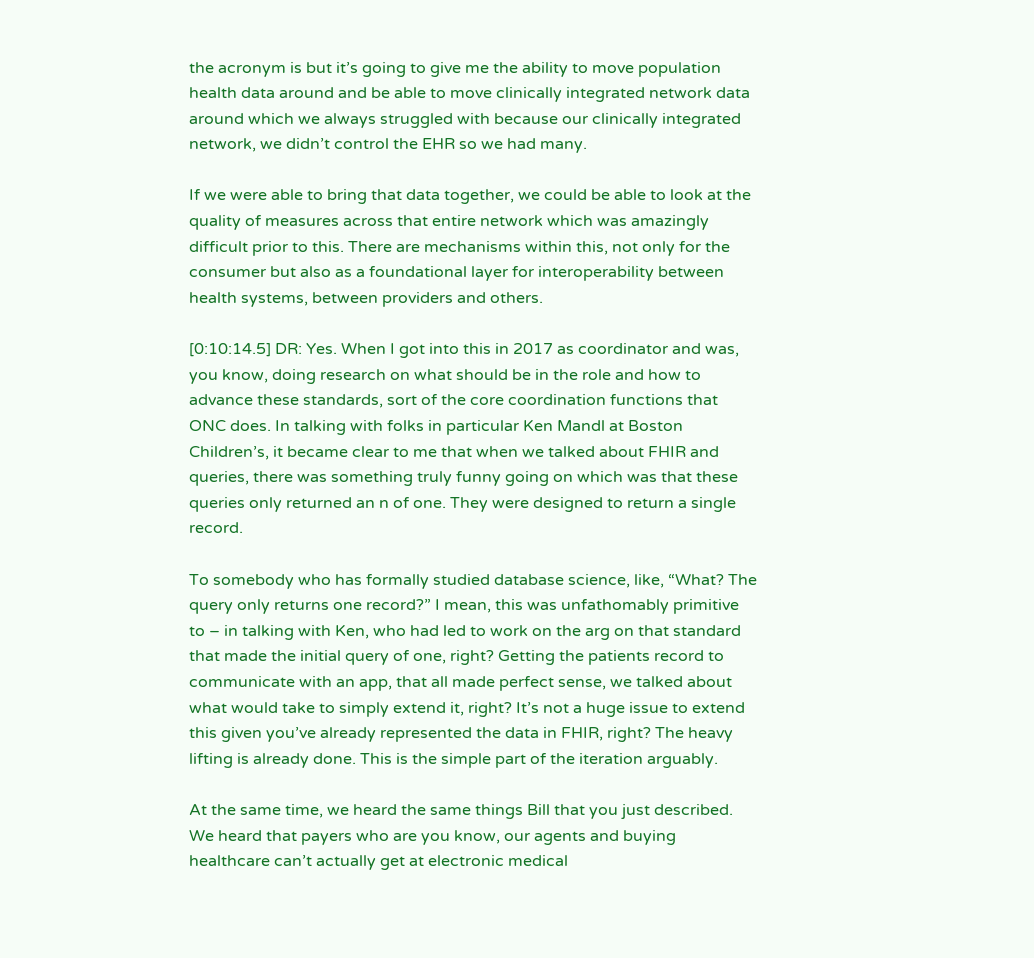the acronym is but it’s going to give me the ability to move population health data around and be able to move clinically integrated network data around which we always struggled with because our clinically integrated network, we didn’t control the EHR so we had many.

If we were able to bring that data together, we could be able to look at the quality of measures across that entire network which was amazingly difficult prior to this. There are mechanisms within this, not only for the consumer but also as a foundational layer for interoperability between health systems, between providers and others.

[0:10:14.5] DR: Yes. When I got into this in 2017 as coordinator and was, you know, doing research on what should be in the role and how to advance these standards, sort of the core coordination functions that ONC does. In talking with folks in particular Ken Mandl at Boston Children’s, it became clear to me that when we talked about FHIR and queries, there was something truly funny going on which was that these queries only returned an n of one. They were designed to return a single record.

To somebody who has formally studied database science, like, “What? The query only returns one record?” I mean, this was unfathomably primitive to – in talking with Ken, who had led to work on the arg on that standard that made the initial query of one, right? Getting the patients record to communicate with an app, that all made perfect sense, we talked about what would take to simply extend it, right? It’s not a huge issue to extend this given you’ve already represented the data in FHIR, right? The heavy lifting is already done. This is the simple part of the iteration arguably.

At the same time, we heard the same things Bill that you just described. We heard that payers who are you know, our agents and buying healthcare can’t actually get at electronic medical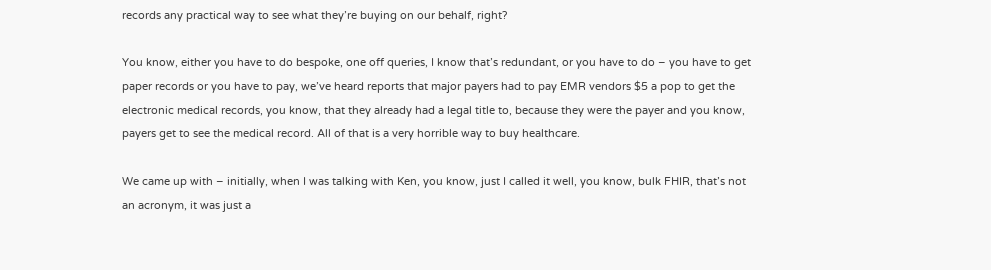records any practical way to see what they’re buying on our behalf, right?

You know, either you have to do bespoke, one off queries, I know that’s redundant, or you have to do – you have to get paper records or you have to pay, we’ve heard reports that major payers had to pay EMR vendors $5 a pop to get the electronic medical records, you know, that they already had a legal title to, because they were the payer and you know, payers get to see the medical record. All of that is a very horrible way to buy healthcare.

We came up with – initially, when I was talking with Ken, you know, just I called it well, you know, bulk FHIR, that’s not an acronym, it was just a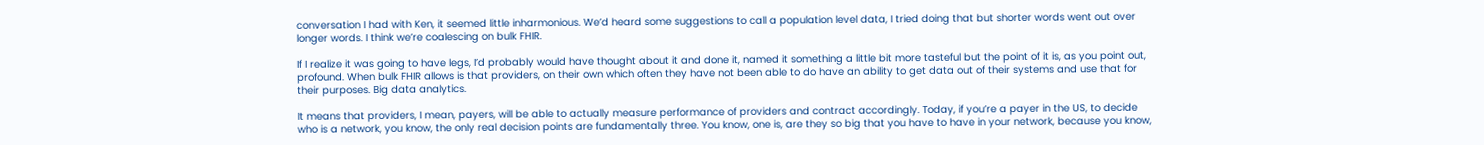conversation I had with Ken, it seemed little inharmonious. We’d heard some suggestions to call a population level data, I tried doing that but shorter words went out over longer words. I think we’re coalescing on bulk FHIR.

If I realize it was going to have legs, I’d probably would have thought about it and done it, named it something a little bit more tasteful but the point of it is, as you point out, profound. When bulk FHIR allows is that providers, on their own which often they have not been able to do have an ability to get data out of their systems and use that for their purposes. Big data analytics.

It means that providers, I mean, payers, will be able to actually measure performance of providers and contract accordingly. Today, if you’re a payer in the US, to decide who is a network, you know, the only real decision points are fundamentally three. You know, one is, are they so big that you have to have in your network, because you know,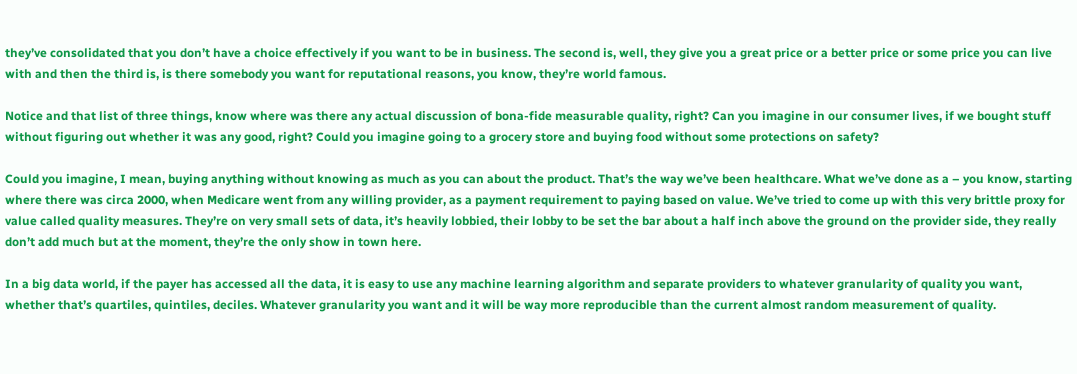they’ve consolidated that you don’t have a choice effectively if you want to be in business. The second is, well, they give you a great price or a better price or some price you can live with and then the third is, is there somebody you want for reputational reasons, you know, they’re world famous.

Notice and that list of three things, know where was there any actual discussion of bona-fide measurable quality, right? Can you imagine in our consumer lives, if we bought stuff without figuring out whether it was any good, right? Could you imagine going to a grocery store and buying food without some protections on safety?

Could you imagine, I mean, buying anything without knowing as much as you can about the product. That’s the way we’ve been healthcare. What we’ve done as a – you know, starting where there was circa 2000, when Medicare went from any willing provider, as a payment requirement to paying based on value. We’ve tried to come up with this very brittle proxy for value called quality measures. They’re on very small sets of data, it’s heavily lobbied, their lobby to be set the bar about a half inch above the ground on the provider side, they really don’t add much but at the moment, they’re the only show in town here.

In a big data world, if the payer has accessed all the data, it is easy to use any machine learning algorithm and separate providers to whatever granularity of quality you want, whether that’s quartiles, quintiles, deciles. Whatever granularity you want and it will be way more reproducible than the current almost random measurement of quality.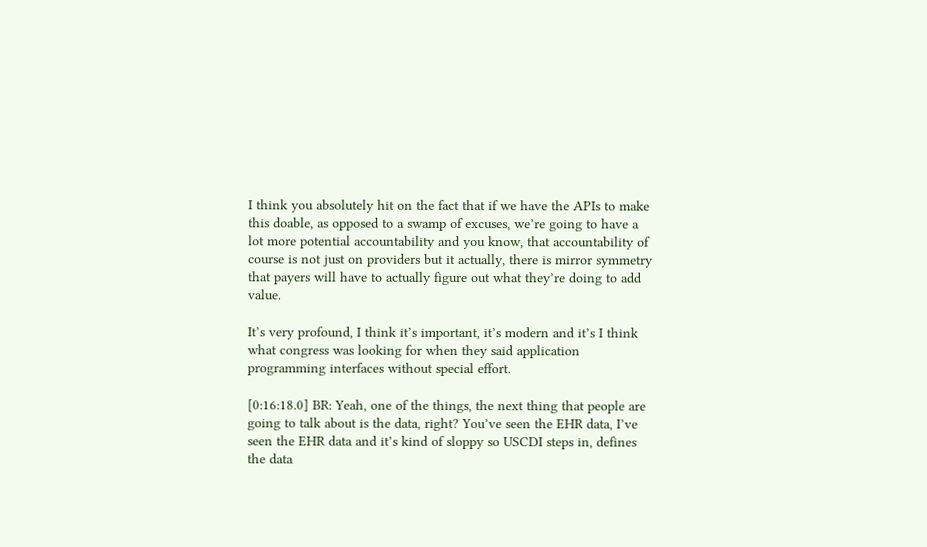I think you absolutely hit on the fact that if we have the APIs to make this doable, as opposed to a swamp of excuses, we’re going to have a lot more potential accountability and you know, that accountability of course is not just on providers but it actually, there is mirror symmetry that payers will have to actually figure out what they’re doing to add value.

It’s very profound, I think it’s important, it’s modern and it’s I think what congress was looking for when they said application programming interfaces without special effort.

[0:16:18.0] BR: Yeah, one of the things, the next thing that people are going to talk about is the data, right? You’ve seen the EHR data, I’ve seen the EHR data and it’s kind of sloppy so USCDI steps in, defines the data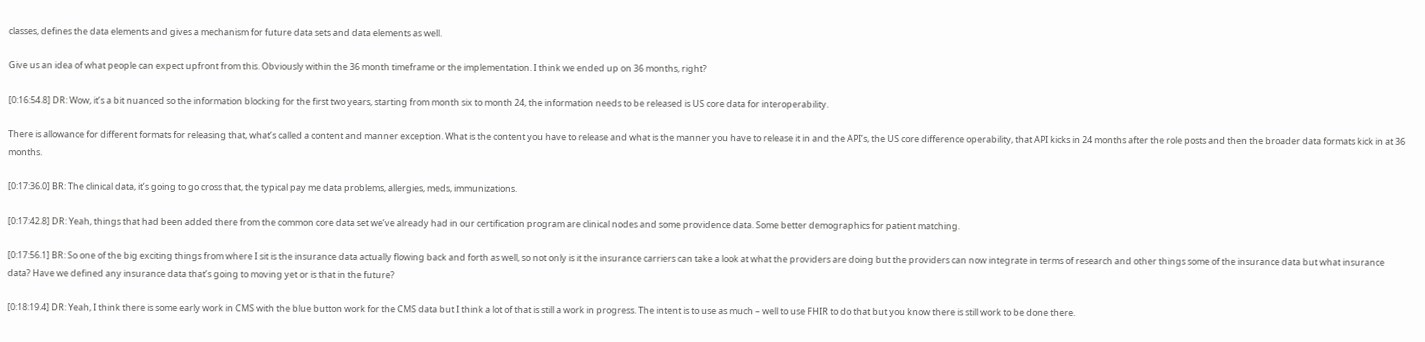classes, defines the data elements and gives a mechanism for future data sets and data elements as well.

Give us an idea of what people can expect upfront from this. Obviously within the 36 month timeframe or the implementation. I think we ended up on 36 months, right?

[0:16:54.8] DR: Wow, it’s a bit nuanced so the information blocking for the first two years, starting from month six to month 24, the information needs to be released is US core data for interoperability.

There is allowance for different formats for releasing that, what’s called a content and manner exception. What is the content you have to release and what is the manner you have to release it in and the API’s, the US core difference operability, that API kicks in 24 months after the role posts and then the broader data formats kick in at 36 months.

[0:17:36.0] BR: The clinical data, it’s going to go cross that, the typical pay me data problems, allergies, meds, immunizations.

[0:17:42.8] DR: Yeah, things that had been added there from the common core data set we’ve already had in our certification program are clinical nodes and some providence data. Some better demographics for patient matching.

[0:17:56.1] BR: So one of the big exciting things from where I sit is the insurance data actually flowing back and forth as well, so not only is it the insurance carriers can take a look at what the providers are doing but the providers can now integrate in terms of research and other things some of the insurance data but what insurance data? Have we defined any insurance data that’s going to moving yet or is that in the future?

[0:18:19.4] DR: Yeah, I think there is some early work in CMS with the blue button work for the CMS data but I think a lot of that is still a work in progress. The intent is to use as much – well to use FHIR to do that but you know there is still work to be done there.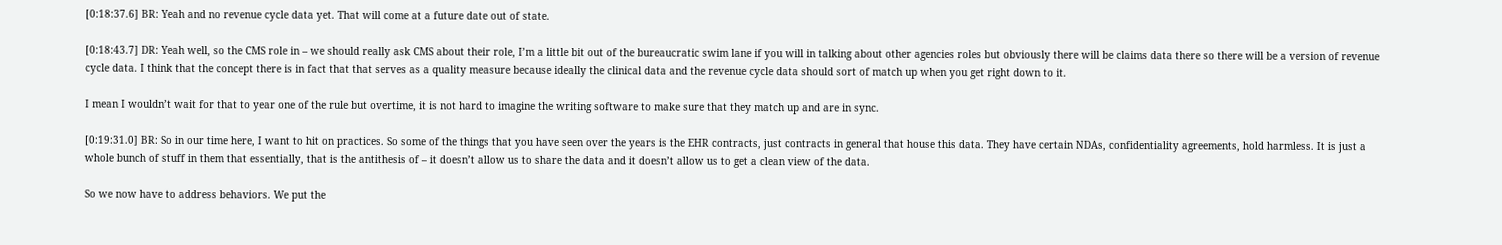[0:18:37.6] BR: Yeah and no revenue cycle data yet. That will come at a future date out of state.

[0:18:43.7] DR: Yeah well, so the CMS role in – we should really ask CMS about their role, I’m a little bit out of the bureaucratic swim lane if you will in talking about other agencies roles but obviously there will be claims data there so there will be a version of revenue cycle data. I think that the concept there is in fact that that serves as a quality measure because ideally the clinical data and the revenue cycle data should sort of match up when you get right down to it.

I mean I wouldn’t wait for that to year one of the rule but overtime, it is not hard to imagine the writing software to make sure that they match up and are in sync.

[0:19:31.0] BR: So in our time here, I want to hit on practices. So some of the things that you have seen over the years is the EHR contracts, just contracts in general that house this data. They have certain NDAs, confidentiality agreements, hold harmless. It is just a whole bunch of stuff in them that essentially, that is the antithesis of – it doesn’t allow us to share the data and it doesn’t allow us to get a clean view of the data.

So we now have to address behaviors. We put the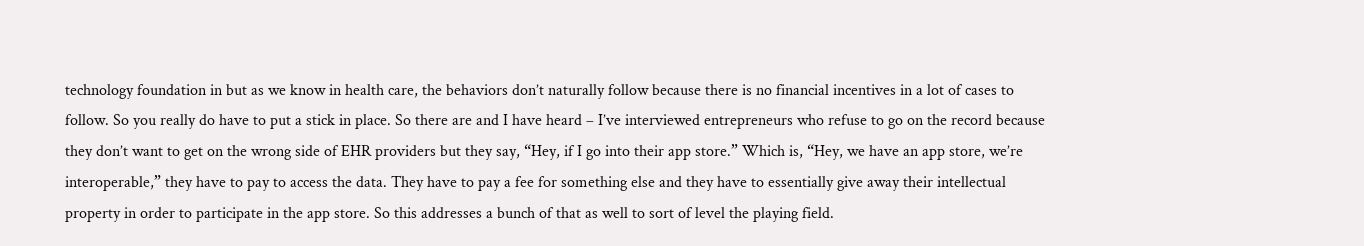technology foundation in but as we know in health care, the behaviors don’t naturally follow because there is no financial incentives in a lot of cases to follow. So you really do have to put a stick in place. So there are and I have heard – I’ve interviewed entrepreneurs who refuse to go on the record because they don’t want to get on the wrong side of EHR providers but they say, “Hey, if I go into their app store.” Which is, “Hey, we have an app store, we’re interoperable,” they have to pay to access the data. They have to pay a fee for something else and they have to essentially give away their intellectual property in order to participate in the app store. So this addresses a bunch of that as well to sort of level the playing field.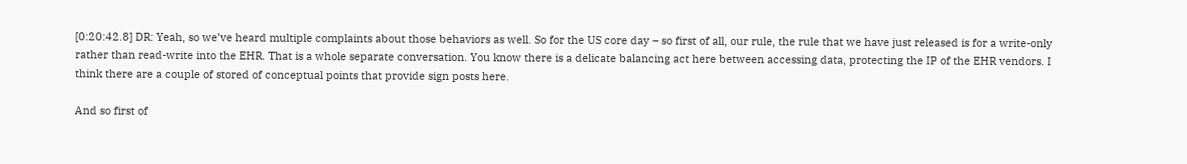[0:20:42.8] DR: Yeah, so we’ve heard multiple complaints about those behaviors as well. So for the US core day – so first of all, our rule, the rule that we have just released is for a write-only rather than read-write into the EHR. That is a whole separate conversation. You know there is a delicate balancing act here between accessing data, protecting the IP of the EHR vendors. I think there are a couple of stored of conceptual points that provide sign posts here.

And so first of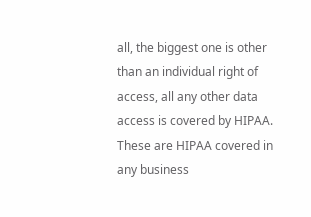all, the biggest one is other than an individual right of access, all any other data access is covered by HIPAA. These are HIPAA covered in any business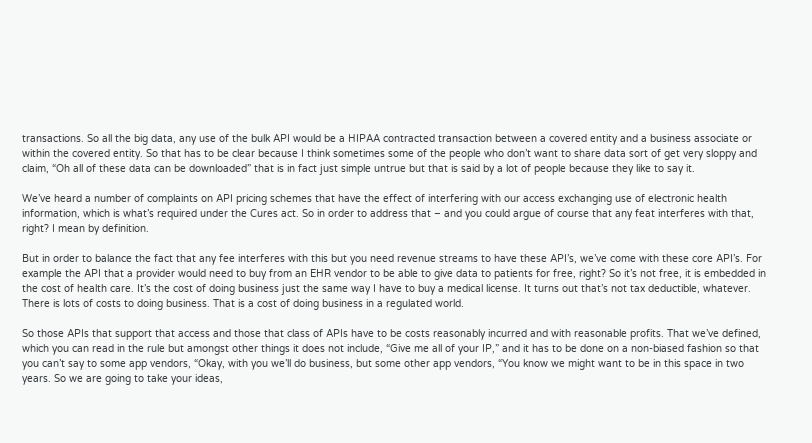transactions. So all the big data, any use of the bulk API would be a HIPAA contracted transaction between a covered entity and a business associate or within the covered entity. So that has to be clear because I think sometimes some of the people who don’t want to share data sort of get very sloppy and claim, “Oh all of these data can be downloaded” that is in fact just simple untrue but that is said by a lot of people because they like to say it.

We’ve heard a number of complaints on API pricing schemes that have the effect of interfering with our access exchanging use of electronic health information, which is what’s required under the Cures act. So in order to address that – and you could argue of course that any feat interferes with that, right? I mean by definition.

But in order to balance the fact that any fee interferes with this but you need revenue streams to have these API’s, we’ve come with these core API’s. For example the API that a provider would need to buy from an EHR vendor to be able to give data to patients for free, right? So it’s not free, it is embedded in the cost of health care. It’s the cost of doing business just the same way I have to buy a medical license. It turns out that’s not tax deductible, whatever. There is lots of costs to doing business. That is a cost of doing business in a regulated world.

So those APIs that support that access and those that class of APIs have to be costs reasonably incurred and with reasonable profits. That we’ve defined, which you can read in the rule but amongst other things it does not include, “Give me all of your IP,” and it has to be done on a non-biased fashion so that you can’t say to some app vendors, “Okay, with you we’ll do business, but some other app vendors, “You know we might want to be in this space in two years. So we are going to take your ideas,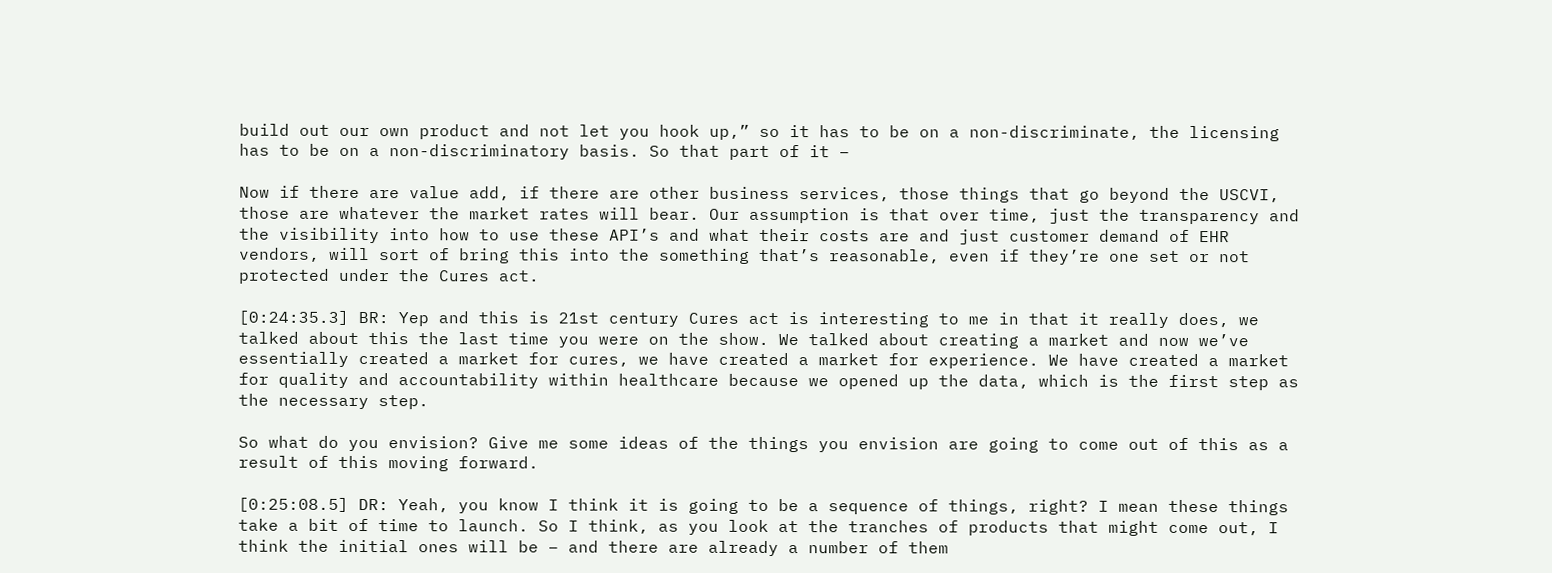build out our own product and not let you hook up,” so it has to be on a non-discriminate, the licensing has to be on a non-discriminatory basis. So that part of it –

Now if there are value add, if there are other business services, those things that go beyond the USCVI, those are whatever the market rates will bear. Our assumption is that over time, just the transparency and the visibility into how to use these API’s and what their costs are and just customer demand of EHR vendors, will sort of bring this into the something that’s reasonable, even if they’re one set or not protected under the Cures act.

[0:24:35.3] BR: Yep and this is 21st century Cures act is interesting to me in that it really does, we talked about this the last time you were on the show. We talked about creating a market and now we’ve essentially created a market for cures, we have created a market for experience. We have created a market for quality and accountability within healthcare because we opened up the data, which is the first step as the necessary step.

So what do you envision? Give me some ideas of the things you envision are going to come out of this as a result of this moving forward.

[0:25:08.5] DR: Yeah, you know I think it is going to be a sequence of things, right? I mean these things take a bit of time to launch. So I think, as you look at the tranches of products that might come out, I think the initial ones will be – and there are already a number of them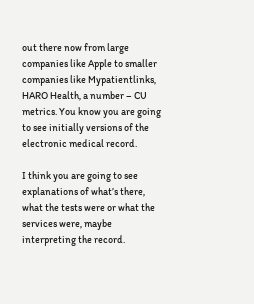out there now from large companies like Apple to smaller companies like Mypatientlinks, HARO Health, a number – CU metrics. You know you are going to see initially versions of the electronic medical record.

I think you are going to see explanations of what’s there, what the tests were or what the services were, maybe interpreting the record.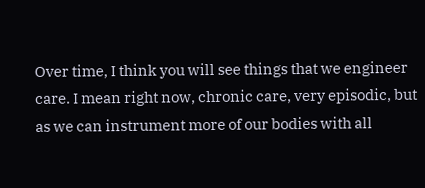Over time, I think you will see things that we engineer care. I mean right now, chronic care, very episodic, but as we can instrument more of our bodies with all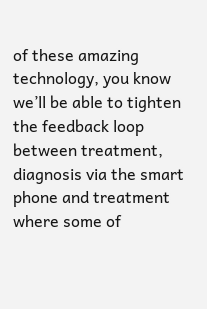of these amazing technology, you know we’ll be able to tighten the feedback loop between treatment, diagnosis via the smart phone and treatment where some of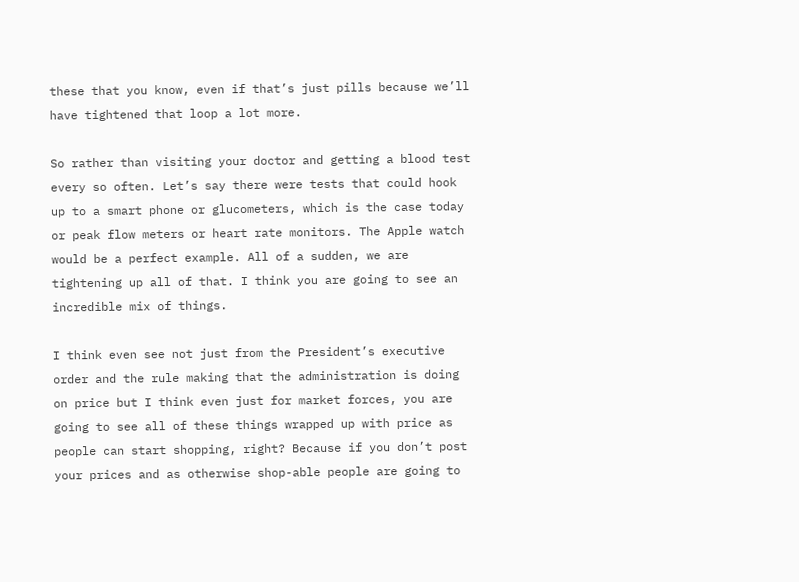these that you know, even if that’s just pills because we’ll have tightened that loop a lot more.

So rather than visiting your doctor and getting a blood test every so often. Let’s say there were tests that could hook up to a smart phone or glucometers, which is the case today or peak flow meters or heart rate monitors. The Apple watch would be a perfect example. All of a sudden, we are tightening up all of that. I think you are going to see an incredible mix of things.

I think even see not just from the President’s executive order and the rule making that the administration is doing on price but I think even just for market forces, you are going to see all of these things wrapped up with price as people can start shopping, right? Because if you don’t post your prices and as otherwise shop-able people are going to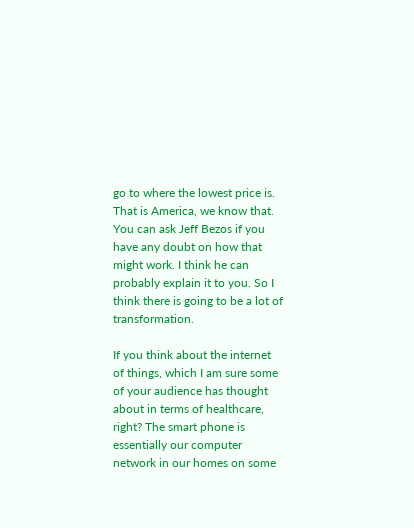go to where the lowest price is. That is America, we know that. You can ask Jeff Bezos if you have any doubt on how that might work. I think he can probably explain it to you. So I think there is going to be a lot of transformation.

If you think about the internet of things, which I am sure some of your audience has thought about in terms of healthcare, right? The smart phone is essentially our computer network in our homes on some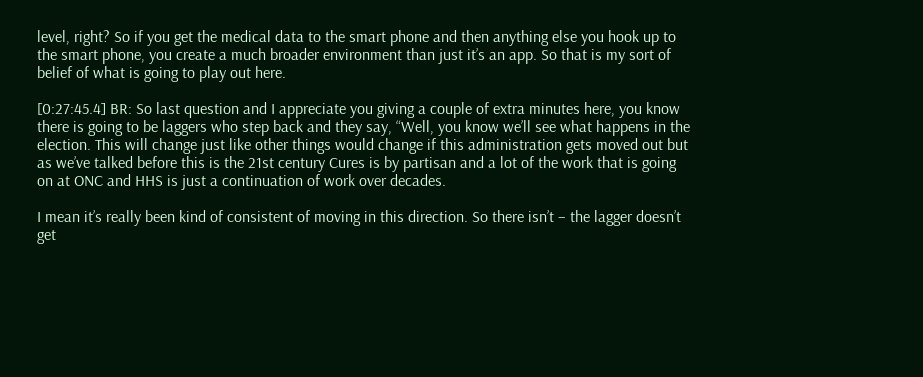level, right? So if you get the medical data to the smart phone and then anything else you hook up to the smart phone, you create a much broader environment than just it’s an app. So that is my sort of belief of what is going to play out here.

[0:27:45.4] BR: So last question and I appreciate you giving a couple of extra minutes here, you know there is going to be laggers who step back and they say, “Well, you know we’ll see what happens in the election. This will change just like other things would change if this administration gets moved out but as we’ve talked before this is the 21st century Cures is by partisan and a lot of the work that is going on at ONC and HHS is just a continuation of work over decades.

I mean it’s really been kind of consistent of moving in this direction. So there isn’t – the lagger doesn’t get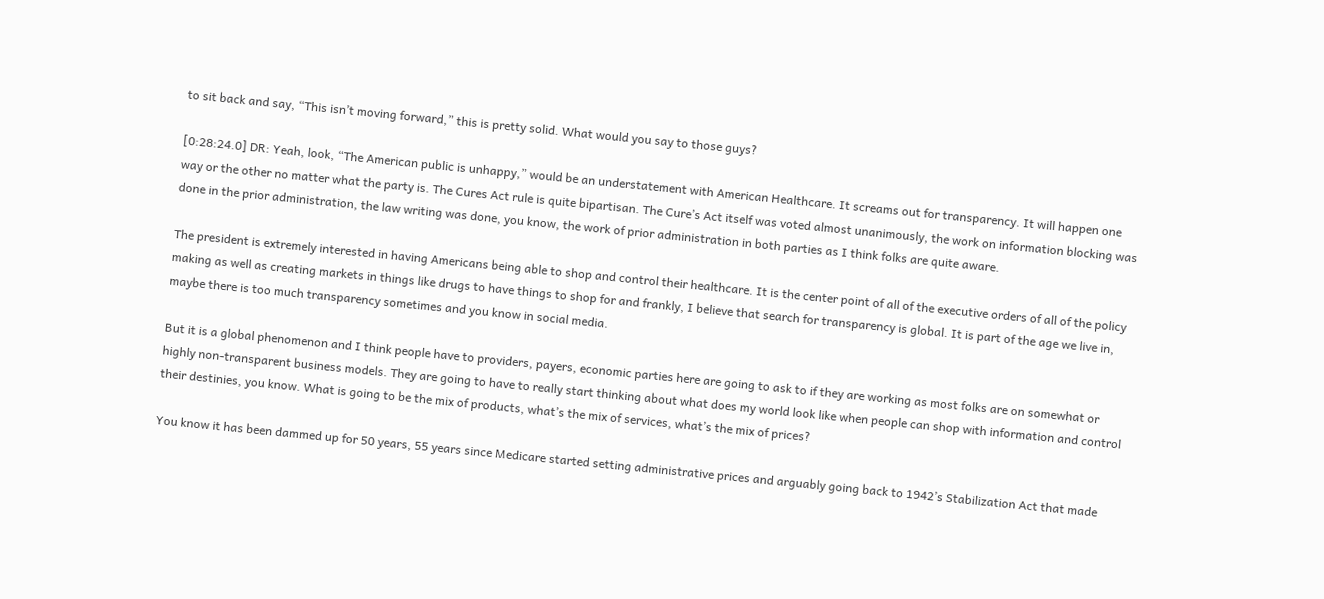to sit back and say, “This isn’t moving forward,” this is pretty solid. What would you say to those guys?

[0:28:24.0] DR: Yeah, look, “The American public is unhappy,” would be an understatement with American Healthcare. It screams out for transparency. It will happen one way or the other no matter what the party is. The Cures Act rule is quite bipartisan. The Cure’s Act itself was voted almost unanimously, the work on information blocking was done in the prior administration, the law writing was done, you know, the work of prior administration in both parties as I think folks are quite aware.

The president is extremely interested in having Americans being able to shop and control their healthcare. It is the center point of all of the executive orders of all of the policy making as well as creating markets in things like drugs to have things to shop for and frankly, I believe that search for transparency is global. It is part of the age we live in, maybe there is too much transparency sometimes and you know in social media.

But it is a global phenomenon and I think people have to providers, payers, economic parties here are going to ask to if they are working as most folks are on somewhat or highly non-transparent business models. They are going to have to really start thinking about what does my world look like when people can shop with information and control their destinies, you know. What is going to be the mix of products, what’s the mix of services, what’s the mix of prices?

You know it has been dammed up for 50 years, 55 years since Medicare started setting administrative prices and arguably going back to 1942’s Stabilization Act that made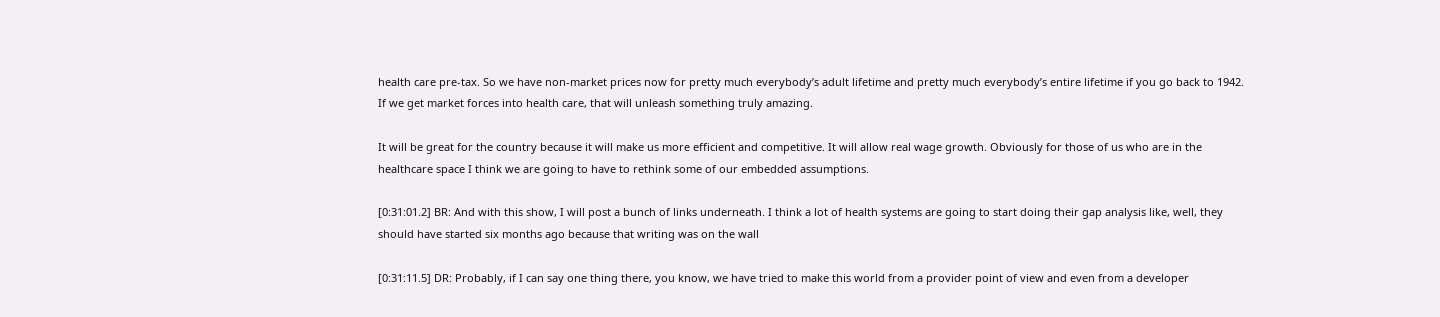health care pre-tax. So we have non-market prices now for pretty much everybody’s adult lifetime and pretty much everybody’s entire lifetime if you go back to 1942. If we get market forces into health care, that will unleash something truly amazing.

It will be great for the country because it will make us more efficient and competitive. It will allow real wage growth. Obviously for those of us who are in the healthcare space I think we are going to have to rethink some of our embedded assumptions.

[0:31:01.2] BR: And with this show, I will post a bunch of links underneath. I think a lot of health systems are going to start doing their gap analysis like, well, they should have started six months ago because that writing was on the wall

[0:31:11.5] DR: Probably, if I can say one thing there, you know, we have tried to make this world from a provider point of view and even from a developer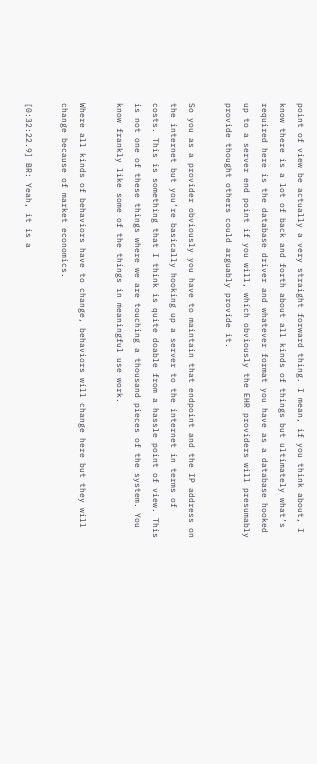point of view be actually a very straight forward thing. I mean, if you think about, I know there is a lot of back and forth about all kinds of things but ultimately what’s required here is the database driver and whatever format you have as a database hooked up to a server end point if you will, which obviously the EHR providers will presumably provide thought others could arguably provide it.

So you as a provider obviously you have to maintain that endpoint and the IP address on the internet but you’re basically hooking up a server to the internet in terms of costs. This is something that I think is quite doable from a hassle point of view. This is not one of these things where we are touching a thousand pieces of the system. You know frankly like some of the things in meaningful use work.

Where all kinds of behaviors have to change, behaviors will change here but they will change because of market economics.

[0:32:22.9] BR: Yeah, it is a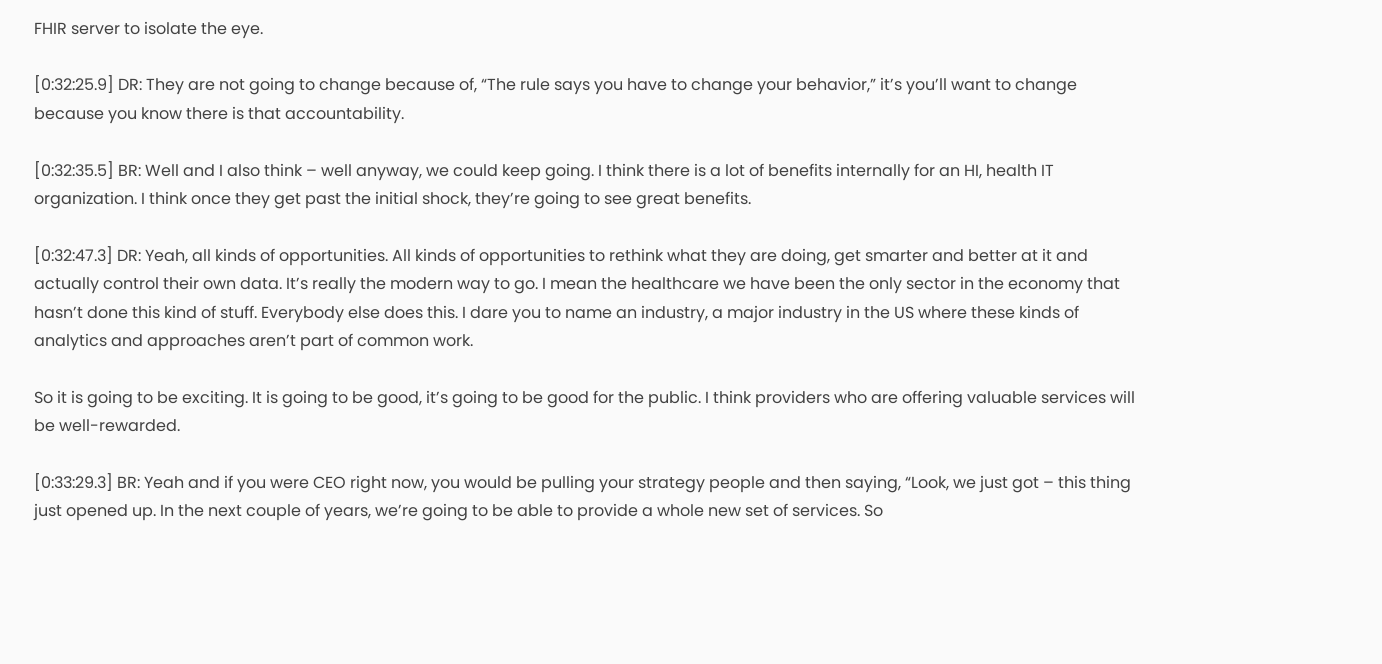FHIR server to isolate the eye.

[0:32:25.9] DR: They are not going to change because of, “The rule says you have to change your behavior,” it’s you’ll want to change because you know there is that accountability.

[0:32:35.5] BR: Well and I also think – well anyway, we could keep going. I think there is a lot of benefits internally for an HI, health IT organization. I think once they get past the initial shock, they’re going to see great benefits.

[0:32:47.3] DR: Yeah, all kinds of opportunities. All kinds of opportunities to rethink what they are doing, get smarter and better at it and actually control their own data. It’s really the modern way to go. I mean the healthcare we have been the only sector in the economy that hasn’t done this kind of stuff. Everybody else does this. I dare you to name an industry, a major industry in the US where these kinds of analytics and approaches aren’t part of common work.

So it is going to be exciting. It is going to be good, it’s going to be good for the public. I think providers who are offering valuable services will be well-rewarded.

[0:33:29.3] BR: Yeah and if you were CEO right now, you would be pulling your strategy people and then saying, “Look, we just got – this thing just opened up. In the next couple of years, we’re going to be able to provide a whole new set of services. So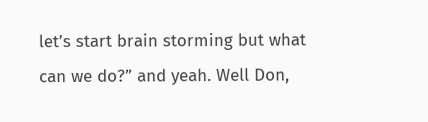let’s start brain storming but what can we do?” and yeah. Well Don,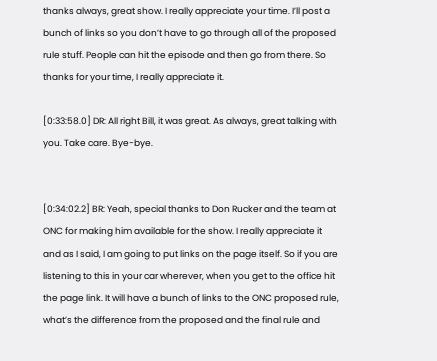thanks always, great show. I really appreciate your time. I’ll post a bunch of links so you don’t have to go through all of the proposed rule stuff. People can hit the episode and then go from there. So thanks for your time, I really appreciate it.

[0:33:58.0] DR: All right Bill, it was great. As always, great talking with you. Take care. Bye-bye.


[0:34:02.2] BR: Yeah, special thanks to Don Rucker and the team at ONC for making him available for the show. I really appreciate it and as I said, I am going to put links on the page itself. So if you are listening to this in your car wherever, when you get to the office hit the page link. It will have a bunch of links to the ONC proposed rule, what’s the difference from the proposed and the final rule and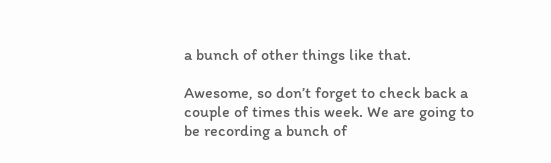a bunch of other things like that.

Awesome, so don’t forget to check back a couple of times this week. We are going to be recording a bunch of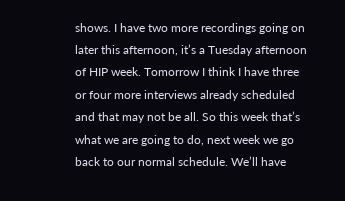shows. I have two more recordings going on later this afternoon, it’s a Tuesday afternoon of HIP week. Tomorrow I think I have three or four more interviews already scheduled and that may not be all. So this week that’s what we are going to do, next week we go back to our normal schedule. We’ll have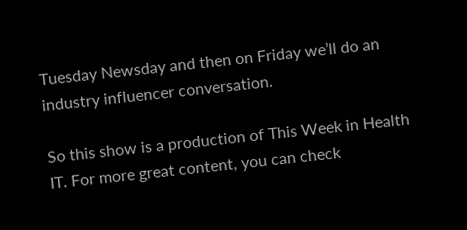Tuesday Newsday and then on Friday we’ll do an industry influencer conversation.

So this show is a production of This Week in Health IT. For more great content, you can check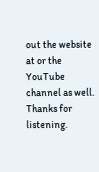out the website at or the YouTube channel as well. Thanks for listening.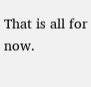That is all for now.